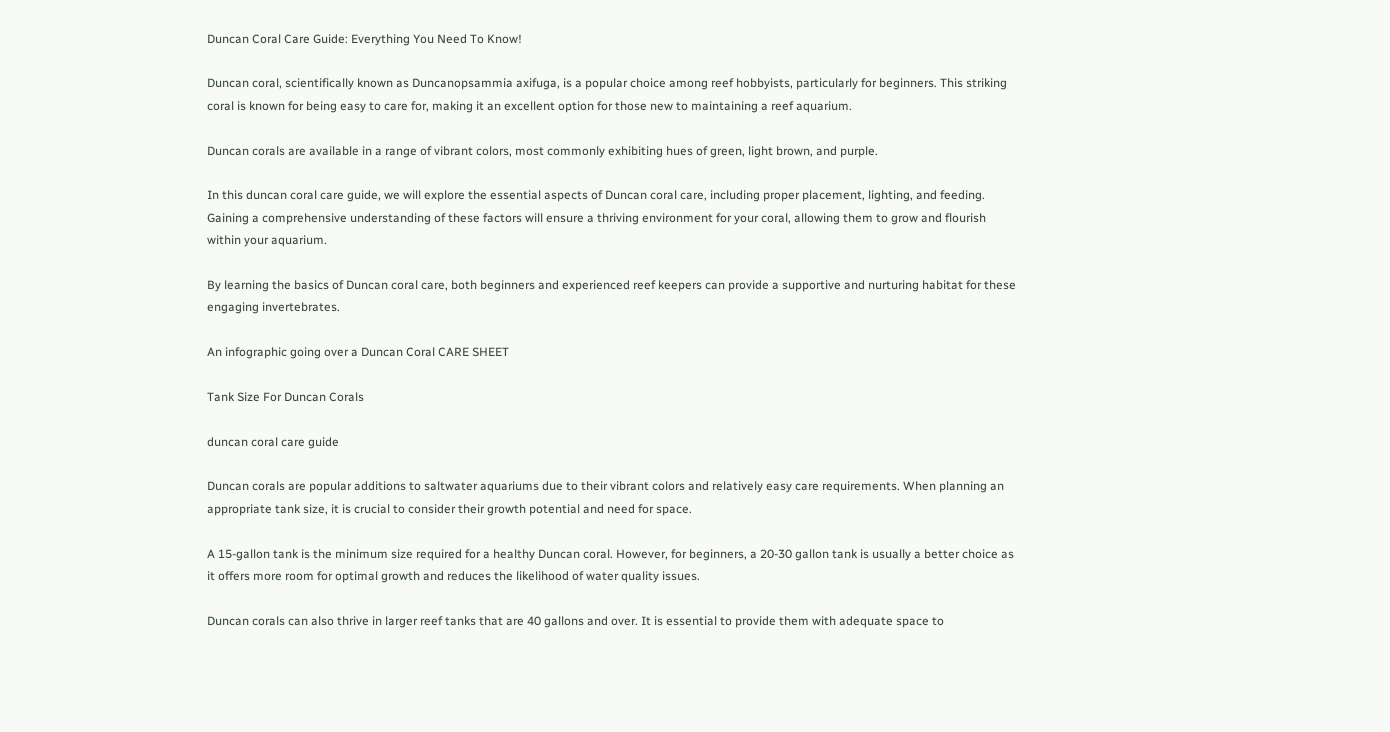Duncan Coral Care Guide: Everything You Need To Know!

Duncan coral, scientifically known as Duncanopsammia axifuga, is a popular choice among reef hobbyists, particularly for beginners. This striking coral is known for being easy to care for, making it an excellent option for those new to maintaining a reef aquarium.

Duncan corals are available in a range of vibrant colors, most commonly exhibiting hues of green, light brown, and purple.

In this duncan coral care guide, we will explore the essential aspects of Duncan coral care, including proper placement, lighting, and feeding. Gaining a comprehensive understanding of these factors will ensure a thriving environment for your coral, allowing them to grow and flourish within your aquarium.

By learning the basics of Duncan coral care, both beginners and experienced reef keepers can provide a supportive and nurturing habitat for these engaging invertebrates.

An infographic going over a Duncan Coral CARE SHEET

Tank Size For Duncan Corals

duncan coral care guide

Duncan corals are popular additions to saltwater aquariums due to their vibrant colors and relatively easy care requirements. When planning an appropriate tank size, it is crucial to consider their growth potential and need for space.

A 15-gallon tank is the minimum size required for a healthy Duncan coral. However, for beginners, a 20-30 gallon tank is usually a better choice as it offers more room for optimal growth and reduces the likelihood of water quality issues.

Duncan corals can also thrive in larger reef tanks that are 40 gallons and over. It is essential to provide them with adequate space to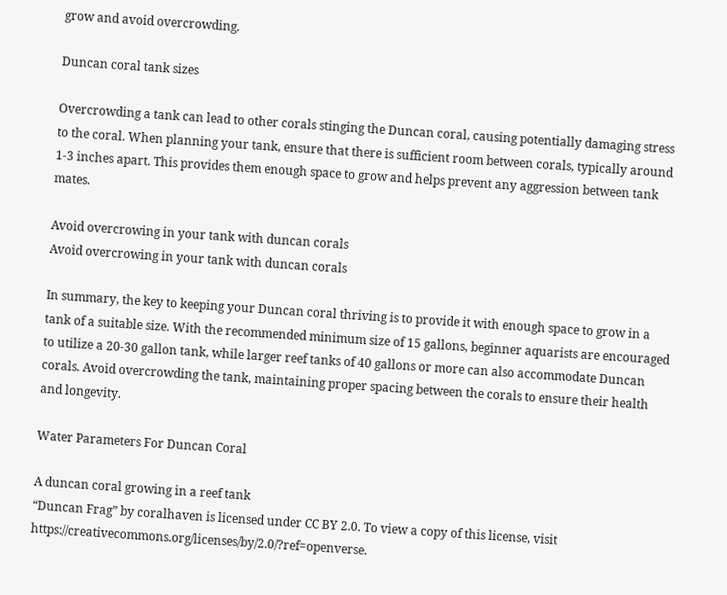grow and avoid overcrowding.

Duncan coral tank sizes

Overcrowding a tank can lead to other corals stinging the Duncan coral, causing potentially damaging stress to the coral. When planning your tank, ensure that there is sufficient room between corals, typically around 1-3 inches apart. This provides them enough space to grow and helps prevent any aggression between tank mates.

Avoid overcrowing in your tank with duncan corals
Avoid overcrowing in your tank with duncan corals

In summary, the key to keeping your Duncan coral thriving is to provide it with enough space to grow in a tank of a suitable size. With the recommended minimum size of 15 gallons, beginner aquarists are encouraged to utilize a 20-30 gallon tank, while larger reef tanks of 40 gallons or more can also accommodate Duncan corals. Avoid overcrowding the tank, maintaining proper spacing between the corals to ensure their health and longevity.

Water Parameters For Duncan Coral

A duncan coral growing in a reef tank
“Duncan Frag” by coralhaven is licensed under CC BY 2.0. To view a copy of this license, visit https://creativecommons.org/licenses/by/2.0/?ref=openverse.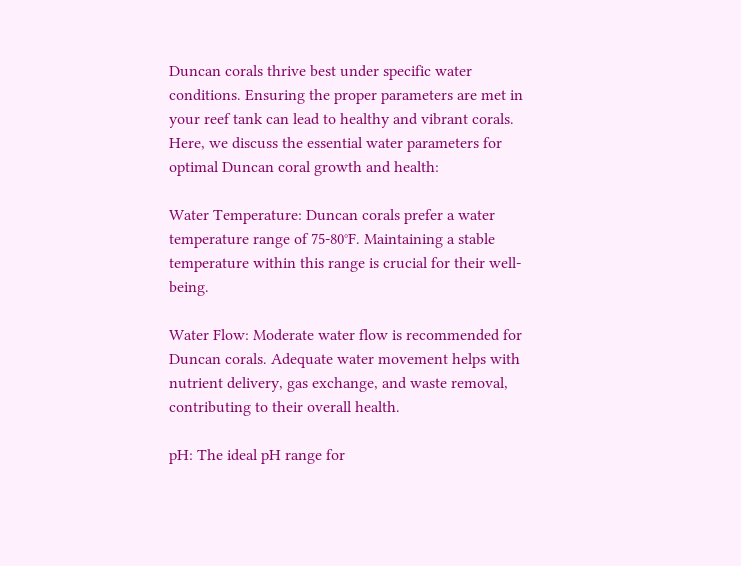Duncan corals thrive best under specific water conditions. Ensuring the proper parameters are met in your reef tank can lead to healthy and vibrant corals. Here, we discuss the essential water parameters for optimal Duncan coral growth and health:

Water Temperature: Duncan corals prefer a water temperature range of 75-80°F. Maintaining a stable temperature within this range is crucial for their well-being.

Water Flow: Moderate water flow is recommended for Duncan corals. Adequate water movement helps with nutrient delivery, gas exchange, and waste removal, contributing to their overall health.

pH: The ideal pH range for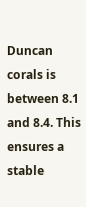Duncan corals is between 8.1 and 8.4. This ensures a stable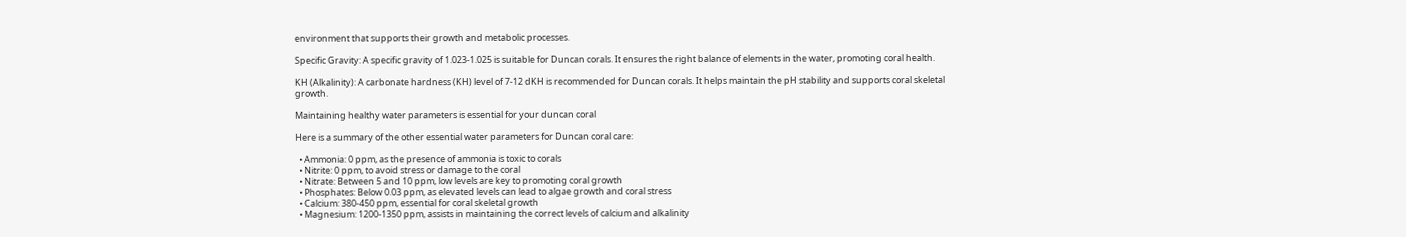environment that supports their growth and metabolic processes.

Specific Gravity: A specific gravity of 1.023-1.025 is suitable for Duncan corals. It ensures the right balance of elements in the water, promoting coral health.

KH (Alkalinity): A carbonate hardness (KH) level of 7-12 dKH is recommended for Duncan corals. It helps maintain the pH stability and supports coral skeletal growth.

Maintaining healthy water parameters is essential for your duncan coral

Here is a summary of the other essential water parameters for Duncan coral care:

  • Ammonia: 0 ppm, as the presence of ammonia is toxic to corals
  • Nitrite: 0 ppm, to avoid stress or damage to the coral
  • Nitrate: Between 5 and 10 ppm, low levels are key to promoting coral growth
  • Phosphates: Below 0.03 ppm, as elevated levels can lead to algae growth and coral stress
  • Calcium: 380-450 ppm, essential for coral skeletal growth
  • Magnesium: 1200-1350 ppm, assists in maintaining the correct levels of calcium and alkalinity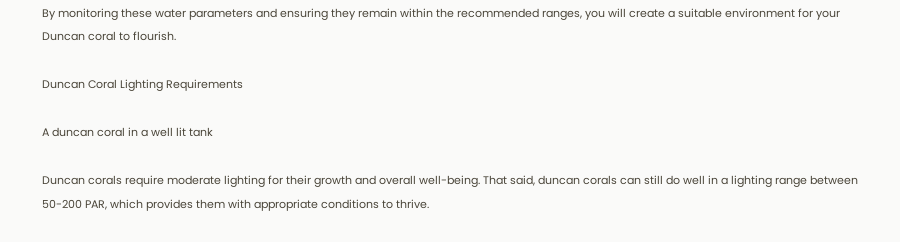By monitoring these water parameters and ensuring they remain within the recommended ranges, you will create a suitable environment for your Duncan coral to flourish.

Duncan Coral Lighting Requirements

A duncan coral in a well lit tank

Duncan corals require moderate lighting for their growth and overall well-being. That said, duncan corals can still do well in a lighting range between 50-200 PAR, which provides them with appropriate conditions to thrive.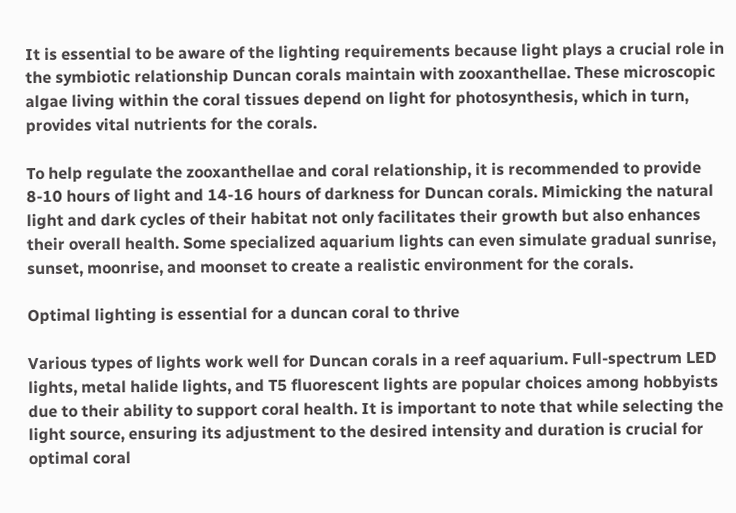It is essential to be aware of the lighting requirements because light plays a crucial role in the symbiotic relationship Duncan corals maintain with zooxanthellae. These microscopic algae living within the coral tissues depend on light for photosynthesis, which in turn, provides vital nutrients for the corals.

To help regulate the zooxanthellae and coral relationship, it is recommended to provide 8-10 hours of light and 14-16 hours of darkness for Duncan corals. Mimicking the natural light and dark cycles of their habitat not only facilitates their growth but also enhances their overall health. Some specialized aquarium lights can even simulate gradual sunrise, sunset, moonrise, and moonset to create a realistic environment for the corals.

Optimal lighting is essential for a duncan coral to thrive

Various types of lights work well for Duncan corals in a reef aquarium. Full-spectrum LED lights, metal halide lights, and T5 fluorescent lights are popular choices among hobbyists due to their ability to support coral health. It is important to note that while selecting the light source, ensuring its adjustment to the desired intensity and duration is crucial for optimal coral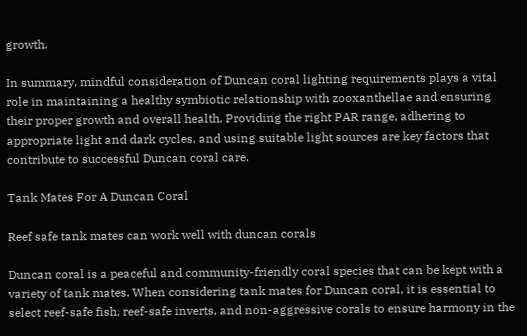growth.

In summary, mindful consideration of Duncan coral lighting requirements plays a vital role in maintaining a healthy symbiotic relationship with zooxanthellae and ensuring their proper growth and overall health. Providing the right PAR range, adhering to appropriate light and dark cycles, and using suitable light sources are key factors that contribute to successful Duncan coral care.

Tank Mates For A Duncan Coral

Reef safe tank mates can work well with duncan corals

Duncan coral is a peaceful and community-friendly coral species that can be kept with a variety of tank mates. When considering tank mates for Duncan coral, it is essential to select reef-safe fish, reef-safe inverts, and non-aggressive corals to ensure harmony in the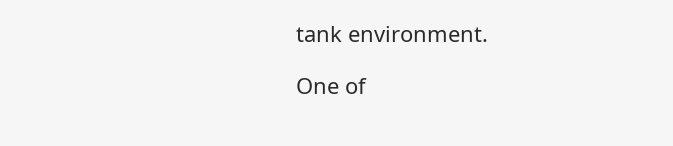tank environment.

One of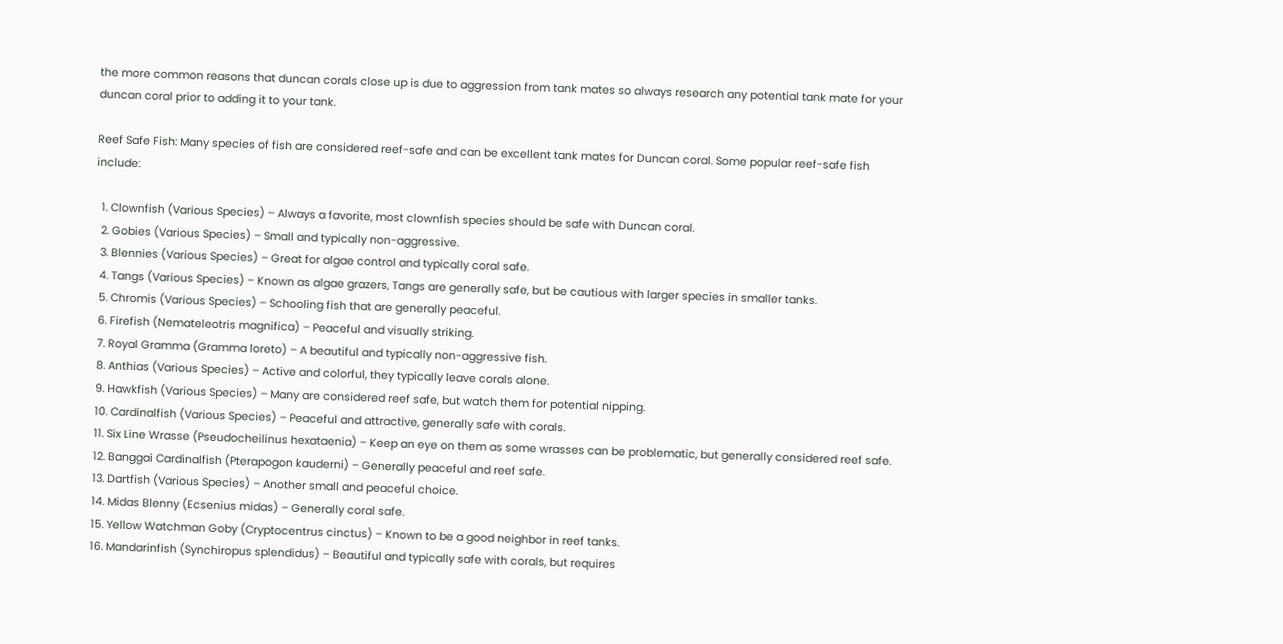the more common reasons that duncan corals close up is due to aggression from tank mates so always research any potential tank mate for your duncan coral prior to adding it to your tank.

Reef Safe Fish: Many species of fish are considered reef-safe and can be excellent tank mates for Duncan coral. Some popular reef-safe fish include:

  1. Clownfish (Various Species) – Always a favorite, most clownfish species should be safe with Duncan coral.
  2. Gobies (Various Species) – Small and typically non-aggressive.
  3. Blennies (Various Species) – Great for algae control and typically coral safe.
  4. Tangs (Various Species) – Known as algae grazers, Tangs are generally safe, but be cautious with larger species in smaller tanks.
  5. Chromis (Various Species) – Schooling fish that are generally peaceful.
  6. Firefish (Nemateleotris magnifica) – Peaceful and visually striking.
  7. Royal Gramma (Gramma loreto) – A beautiful and typically non-aggressive fish.
  8. Anthias (Various Species) – Active and colorful, they typically leave corals alone.
  9. Hawkfish (Various Species) – Many are considered reef safe, but watch them for potential nipping.
  10. Cardinalfish (Various Species) – Peaceful and attractive, generally safe with corals.
  11. Six Line Wrasse (Pseudocheilinus hexataenia) – Keep an eye on them as some wrasses can be problematic, but generally considered reef safe.
  12. Banggai Cardinalfish (Pterapogon kauderni) – Generally peaceful and reef safe.
  13. Dartfish (Various Species) – Another small and peaceful choice.
  14. Midas Blenny (Ecsenius midas) – Generally coral safe.
  15. Yellow Watchman Goby (Cryptocentrus cinctus) – Known to be a good neighbor in reef tanks.
  16. Mandarinfish (Synchiropus splendidus) – Beautiful and typically safe with corals, but requires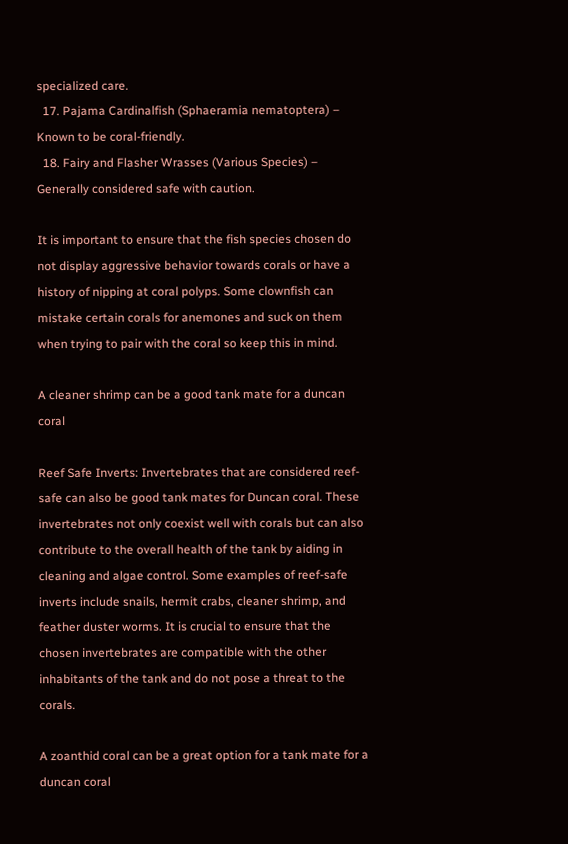specialized care.
  17. Pajama Cardinalfish (Sphaeramia nematoptera) – Known to be coral-friendly.
  18. Fairy and Flasher Wrasses (Various Species) – Generally considered safe with caution.

It is important to ensure that the fish species chosen do not display aggressive behavior towards corals or have a history of nipping at coral polyps. Some clownfish can mistake certain corals for anemones and suck on them when trying to pair with the coral so keep this in mind.

A cleaner shrimp can be a good tank mate for a duncan coral

Reef Safe Inverts: Invertebrates that are considered reef-safe can also be good tank mates for Duncan coral. These invertebrates not only coexist well with corals but can also contribute to the overall health of the tank by aiding in cleaning and algae control. Some examples of reef-safe inverts include snails, hermit crabs, cleaner shrimp, and feather duster worms. It is crucial to ensure that the chosen invertebrates are compatible with the other inhabitants of the tank and do not pose a threat to the corals.

A zoanthid coral can be a great option for a tank mate for a duncan coral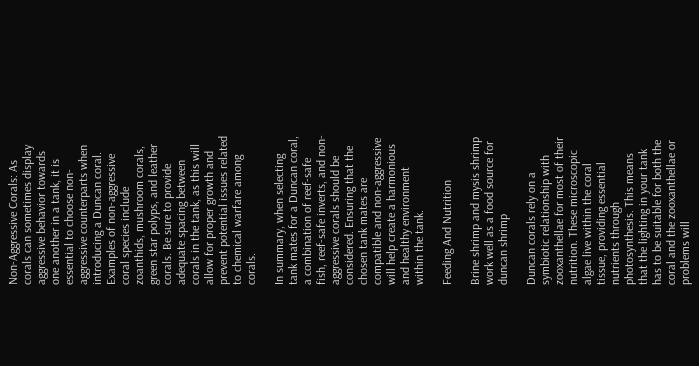Non-Aggressive Corals: As corals can sometimes display aggressive behavior towards one another in a tank, it is essential to choose non-aggressive counterparts when introducing a Duncan coral. Examples of non-aggressive coral species include zoanthids, mushroom corals, green star polyps, and leather corals. Be sure to provide adequate spacing between corals in the tank, as this will allow for proper growth and prevent potential issues related to chemical warfare among corals.

In summary, when selecting tank mates for a Duncan coral, a combination of reef-safe fish, reef-safe inverts, and non-aggressive corals should be considered. Ensuring that the chosen tank mates are compatible and non-aggressive will help create a harmonious and healthy environment within the tank.

Feeding And Nutrition

Brine shrimp and mysis shrimp work well as a food source for duncan shrimp

Duncan corals rely on a symbiotic relationship with zooxanthellae for most of their nutrition. These microscopic algae live within the coral tissue, providing essential nutrients through photosynthesis. This means that the lighting in your tank has to be suitable for both the coral and the zooxanthellae or problems will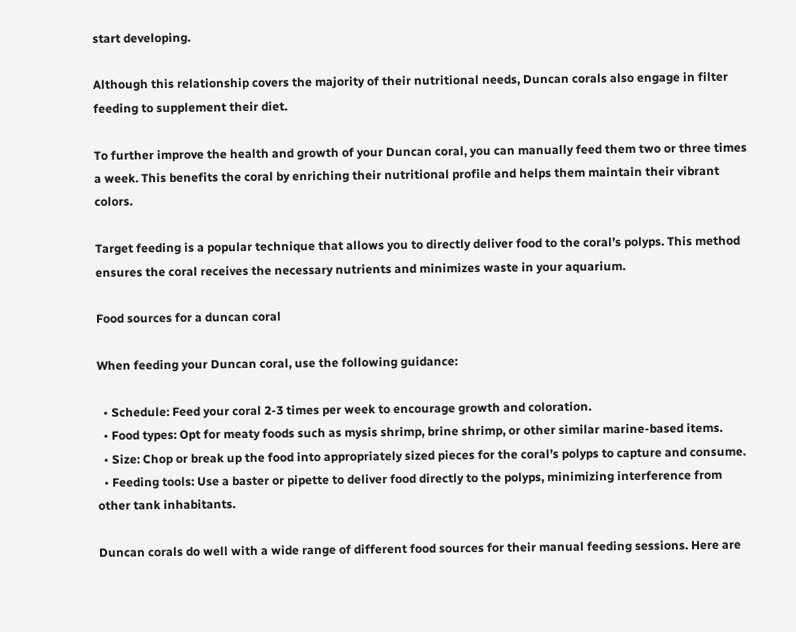start developing.

Although this relationship covers the majority of their nutritional needs, Duncan corals also engage in filter feeding to supplement their diet.

To further improve the health and growth of your Duncan coral, you can manually feed them two or three times a week. This benefits the coral by enriching their nutritional profile and helps them maintain their vibrant colors.

Target feeding is a popular technique that allows you to directly deliver food to the coral’s polyps. This method ensures the coral receives the necessary nutrients and minimizes waste in your aquarium.

Food sources for a duncan coral

When feeding your Duncan coral, use the following guidance:

  • Schedule: Feed your coral 2-3 times per week to encourage growth and coloration.
  • Food types: Opt for meaty foods such as mysis shrimp, brine shrimp, or other similar marine-based items.
  • Size: Chop or break up the food into appropriately sized pieces for the coral’s polyps to capture and consume.
  • Feeding tools: Use a baster or pipette to deliver food directly to the polyps, minimizing interference from other tank inhabitants.

Duncan corals do well with a wide range of different food sources for their manual feeding sessions. Here are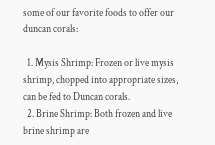some of our favorite foods to offer our duncan corals:

  1. Mysis Shrimp: Frozen or live mysis shrimp, chopped into appropriate sizes, can be fed to Duncan corals.
  2. Brine Shrimp: Both frozen and live brine shrimp are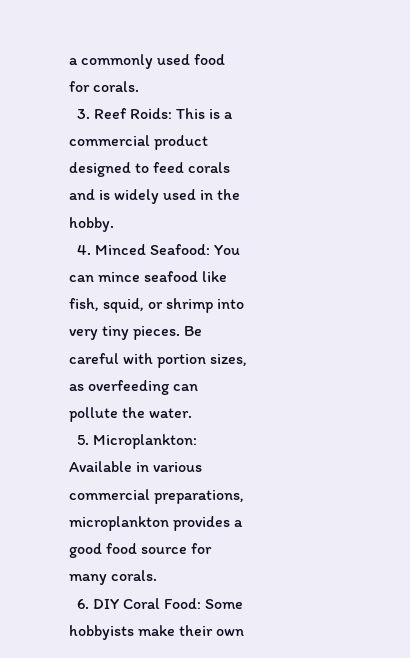a commonly used food for corals.
  3. Reef Roids: This is a commercial product designed to feed corals and is widely used in the hobby.
  4. Minced Seafood: You can mince seafood like fish, squid, or shrimp into very tiny pieces. Be careful with portion sizes, as overfeeding can pollute the water.
  5. Microplankton: Available in various commercial preparations, microplankton provides a good food source for many corals.
  6. DIY Coral Food: Some hobbyists make their own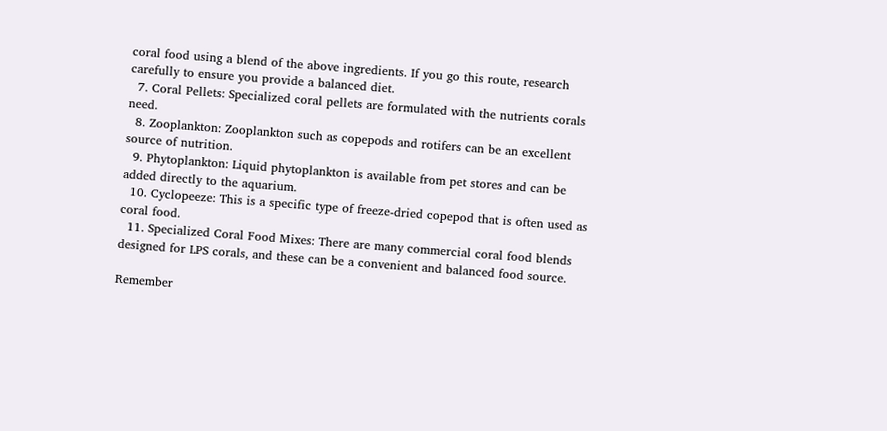coral food using a blend of the above ingredients. If you go this route, research carefully to ensure you provide a balanced diet.
  7. Coral Pellets: Specialized coral pellets are formulated with the nutrients corals need.
  8. Zooplankton: Zooplankton such as copepods and rotifers can be an excellent source of nutrition.
  9. Phytoplankton: Liquid phytoplankton is available from pet stores and can be added directly to the aquarium.
  10. Cyclopeeze: This is a specific type of freeze-dried copepod that is often used as coral food.
  11. Specialized Coral Food Mixes: There are many commercial coral food blends designed for LPS corals, and these can be a convenient and balanced food source.

Remember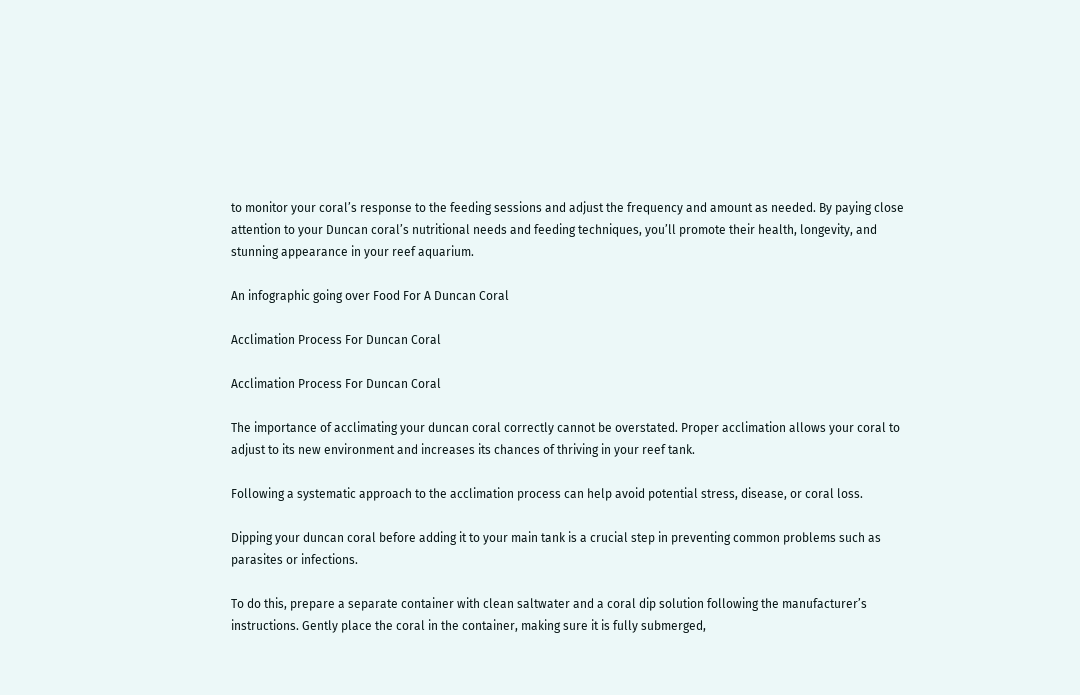to monitor your coral’s response to the feeding sessions and adjust the frequency and amount as needed. By paying close attention to your Duncan coral’s nutritional needs and feeding techniques, you’ll promote their health, longevity, and stunning appearance in your reef aquarium.

An infographic going over Food For A Duncan Coral

Acclimation Process For Duncan Coral

Acclimation Process For Duncan Coral

The importance of acclimating your duncan coral correctly cannot be overstated. Proper acclimation allows your coral to adjust to its new environment and increases its chances of thriving in your reef tank.

Following a systematic approach to the acclimation process can help avoid potential stress, disease, or coral loss.

Dipping your duncan coral before adding it to your main tank is a crucial step in preventing common problems such as parasites or infections.

To do this, prepare a separate container with clean saltwater and a coral dip solution following the manufacturer’s instructions. Gently place the coral in the container, making sure it is fully submerged,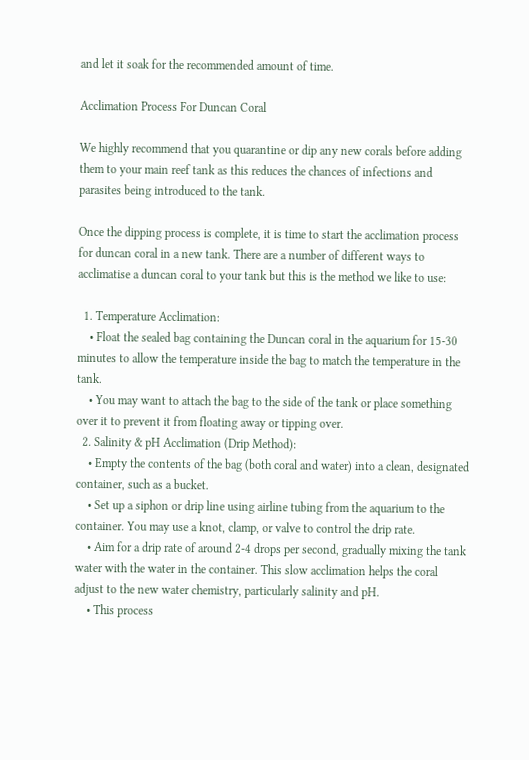and let it soak for the recommended amount of time.

Acclimation Process For Duncan Coral

We highly recommend that you quarantine or dip any new corals before adding them to your main reef tank as this reduces the chances of infections and parasites being introduced to the tank.

Once the dipping process is complete, it is time to start the acclimation process for duncan coral in a new tank. There are a number of different ways to acclimatise a duncan coral to your tank but this is the method we like to use:

  1. Temperature Acclimation:
    • Float the sealed bag containing the Duncan coral in the aquarium for 15-30 minutes to allow the temperature inside the bag to match the temperature in the tank.
    • You may want to attach the bag to the side of the tank or place something over it to prevent it from floating away or tipping over.
  2. Salinity & pH Acclimation (Drip Method):
    • Empty the contents of the bag (both coral and water) into a clean, designated container, such as a bucket.
    • Set up a siphon or drip line using airline tubing from the aquarium to the container. You may use a knot, clamp, or valve to control the drip rate.
    • Aim for a drip rate of around 2-4 drops per second, gradually mixing the tank water with the water in the container. This slow acclimation helps the coral adjust to the new water chemistry, particularly salinity and pH.
    • This process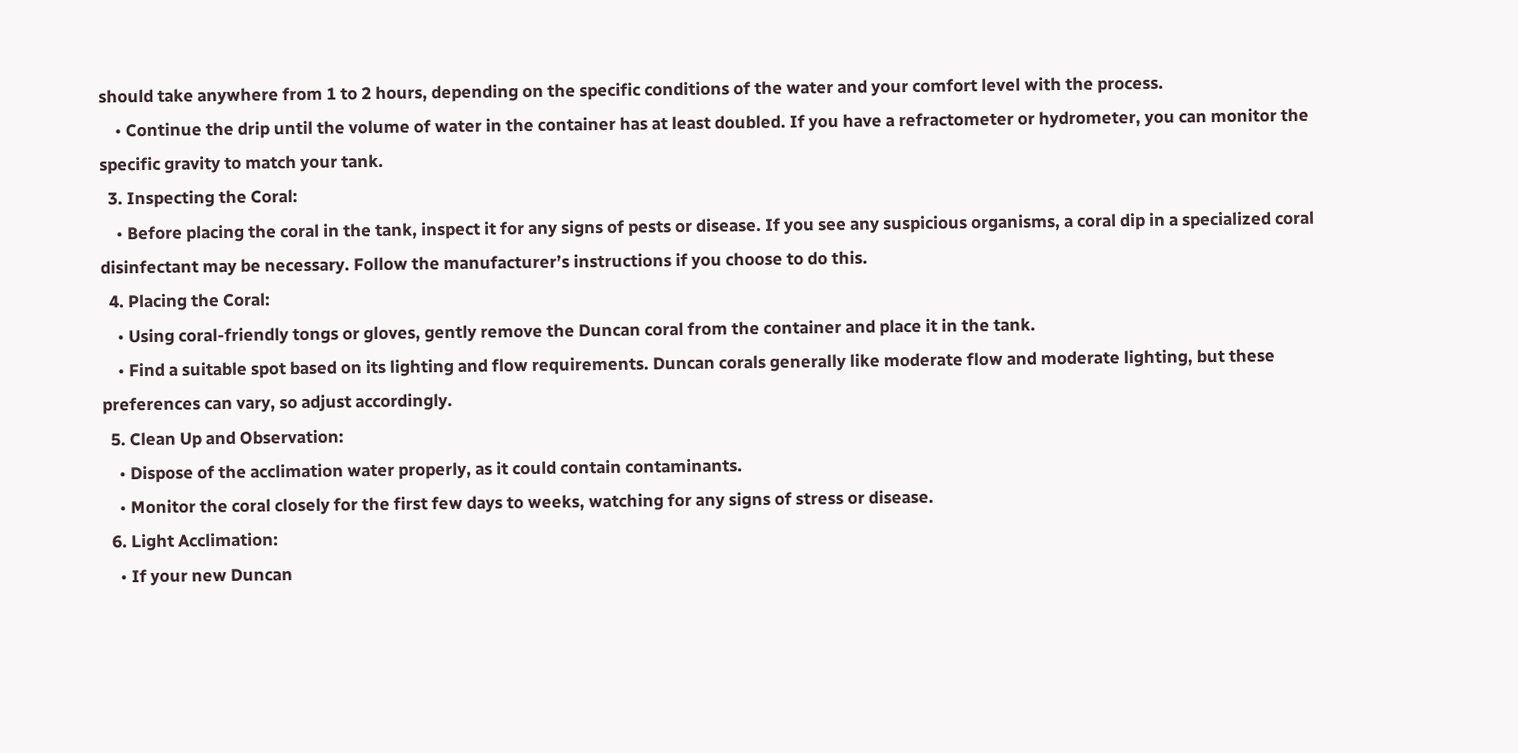should take anywhere from 1 to 2 hours, depending on the specific conditions of the water and your comfort level with the process.
    • Continue the drip until the volume of water in the container has at least doubled. If you have a refractometer or hydrometer, you can monitor the specific gravity to match your tank.
  3. Inspecting the Coral:
    • Before placing the coral in the tank, inspect it for any signs of pests or disease. If you see any suspicious organisms, a coral dip in a specialized coral disinfectant may be necessary. Follow the manufacturer’s instructions if you choose to do this.
  4. Placing the Coral:
    • Using coral-friendly tongs or gloves, gently remove the Duncan coral from the container and place it in the tank.
    • Find a suitable spot based on its lighting and flow requirements. Duncan corals generally like moderate flow and moderate lighting, but these preferences can vary, so adjust accordingly.
  5. Clean Up and Observation:
    • Dispose of the acclimation water properly, as it could contain contaminants.
    • Monitor the coral closely for the first few days to weeks, watching for any signs of stress or disease.
  6. Light Acclimation:
    • If your new Duncan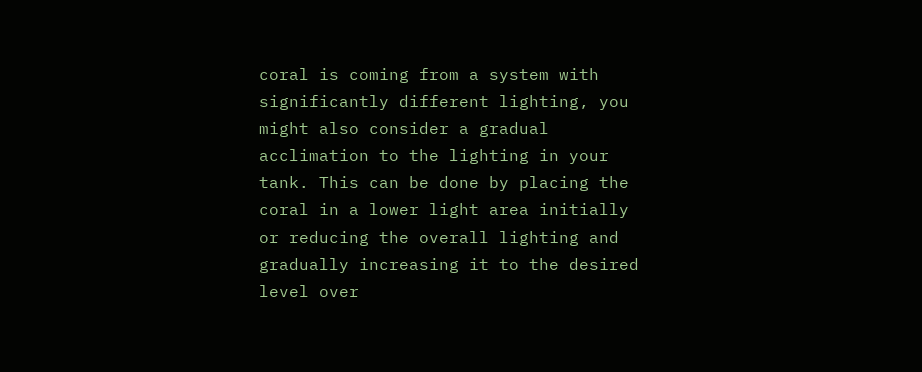coral is coming from a system with significantly different lighting, you might also consider a gradual acclimation to the lighting in your tank. This can be done by placing the coral in a lower light area initially or reducing the overall lighting and gradually increasing it to the desired level over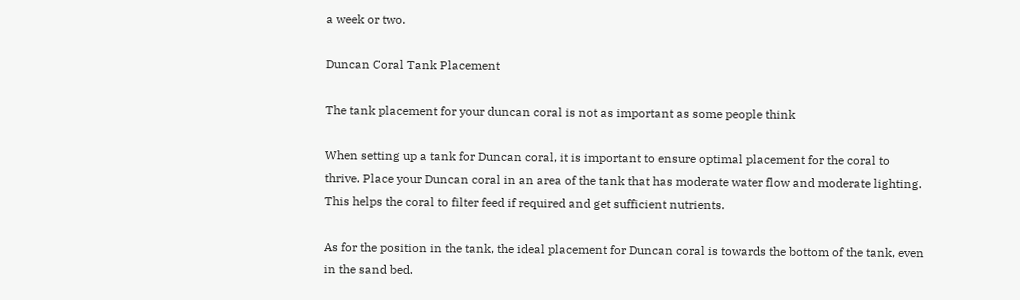a week or two.

Duncan Coral Tank Placement

The tank placement for your duncan coral is not as important as some people think

When setting up a tank for Duncan coral, it is important to ensure optimal placement for the coral to thrive. Place your Duncan coral in an area of the tank that has moderate water flow and moderate lighting. This helps the coral to filter feed if required and get sufficient nutrients.

As for the position in the tank, the ideal placement for Duncan coral is towards the bottom of the tank, even in the sand bed.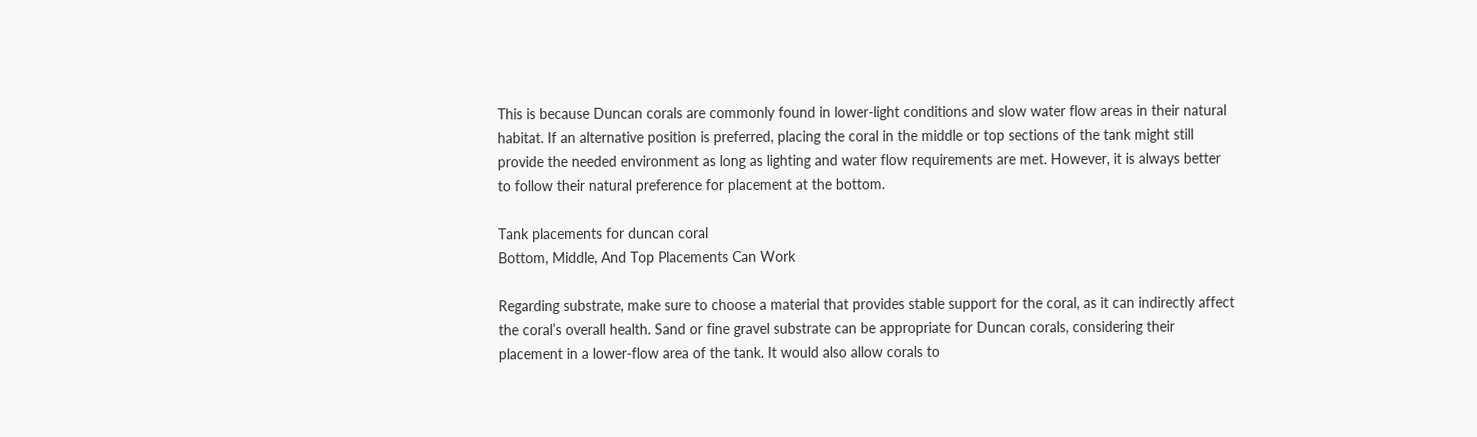This is because Duncan corals are commonly found in lower-light conditions and slow water flow areas in their natural habitat. If an alternative position is preferred, placing the coral in the middle or top sections of the tank might still provide the needed environment as long as lighting and water flow requirements are met. However, it is always better to follow their natural preference for placement at the bottom.

Tank placements for duncan coral
Bottom, Middle, And Top Placements Can Work

Regarding substrate, make sure to choose a material that provides stable support for the coral, as it can indirectly affect the coral’s overall health. Sand or fine gravel substrate can be appropriate for Duncan corals, considering their placement in a lower-flow area of the tank. It would also allow corals to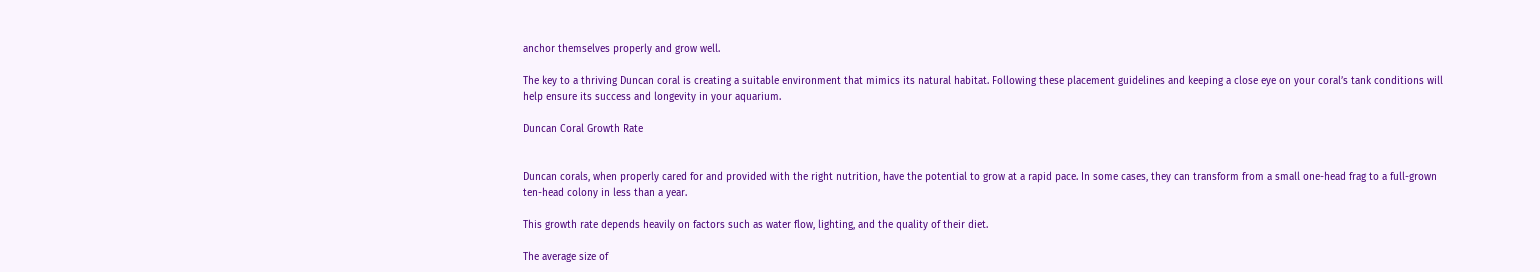anchor themselves properly and grow well.

The key to a thriving Duncan coral is creating a suitable environment that mimics its natural habitat. Following these placement guidelines and keeping a close eye on your coral’s tank conditions will help ensure its success and longevity in your aquarium.

Duncan Coral Growth Rate


Duncan corals, when properly cared for and provided with the right nutrition, have the potential to grow at a rapid pace. In some cases, they can transform from a small one-head frag to a full-grown ten-head colony in less than a year.

This growth rate depends heavily on factors such as water flow, lighting, and the quality of their diet.

The average size of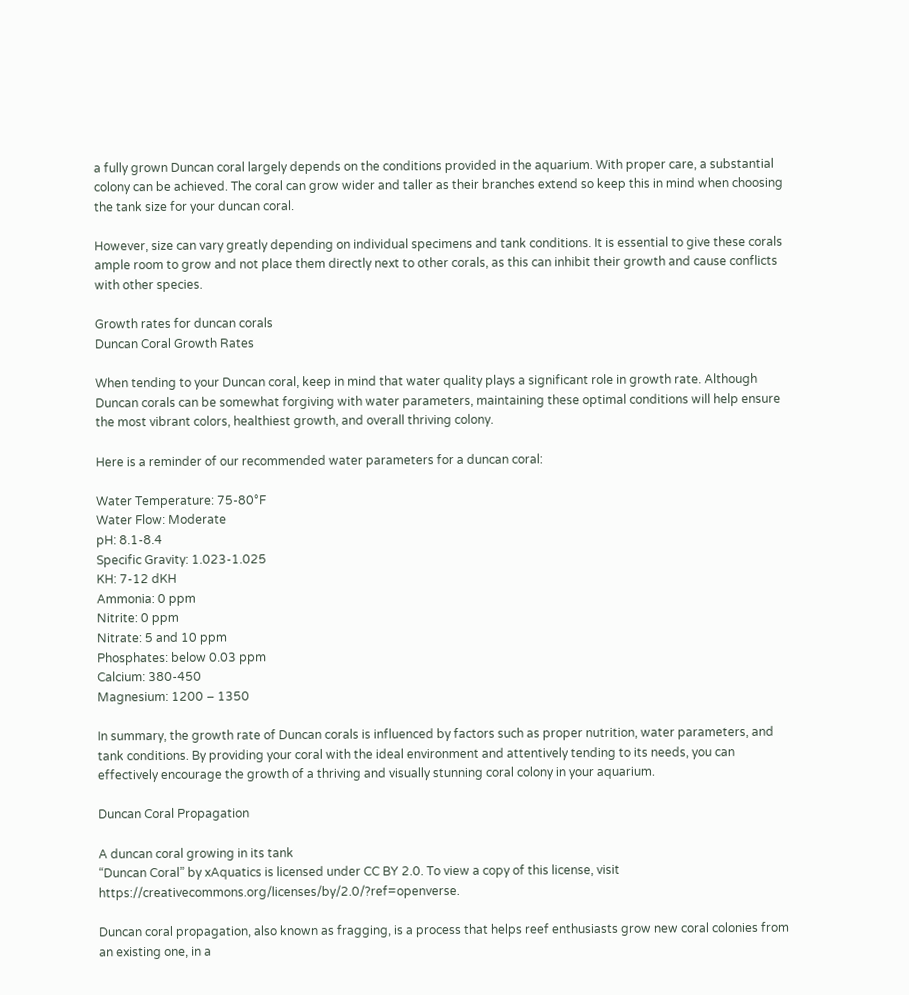a fully grown Duncan coral largely depends on the conditions provided in the aquarium. With proper care, a substantial colony can be achieved. The coral can grow wider and taller as their branches extend so keep this in mind when choosing the tank size for your duncan coral.

However, size can vary greatly depending on individual specimens and tank conditions. It is essential to give these corals ample room to grow and not place them directly next to other corals, as this can inhibit their growth and cause conflicts with other species.

Growth rates for duncan corals
Duncan Coral Growth Rates

When tending to your Duncan coral, keep in mind that water quality plays a significant role in growth rate. Although Duncan corals can be somewhat forgiving with water parameters, maintaining these optimal conditions will help ensure the most vibrant colors, healthiest growth, and overall thriving colony.

Here is a reminder of our recommended water parameters for a duncan coral:

Water Temperature: 75-80°F
Water Flow: Moderate
pH: 8.1-8.4
Specific Gravity: 1.023-1.025
KH: 7-12 dKH
Ammonia: 0 ppm
Nitrite: 0 ppm
Nitrate: 5 and 10 ppm
Phosphates: below 0.03 ppm
Calcium: 380-450
Magnesium: 1200 – 1350

In summary, the growth rate of Duncan corals is influenced by factors such as proper nutrition, water parameters, and tank conditions. By providing your coral with the ideal environment and attentively tending to its needs, you can effectively encourage the growth of a thriving and visually stunning coral colony in your aquarium.

Duncan Coral Propagation

A duncan coral growing in its tank
“Duncan Coral” by xAquatics is licensed under CC BY 2.0. To view a copy of this license, visit https://creativecommons.org/licenses/by/2.0/?ref=openverse.

Duncan coral propagation, also known as fragging, is a process that helps reef enthusiasts grow new coral colonies from an existing one, in a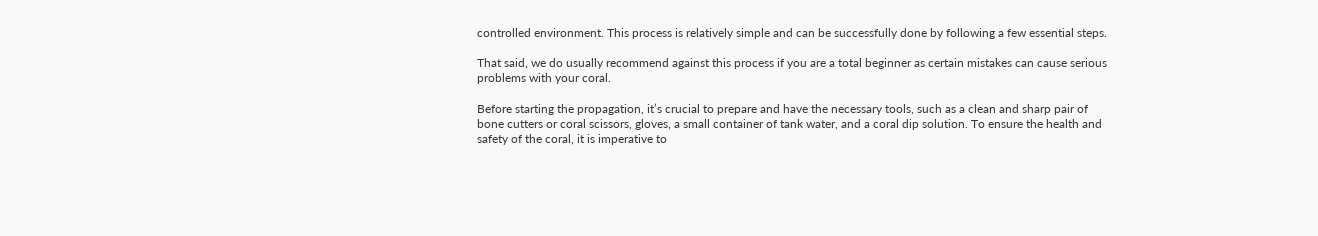controlled environment. This process is relatively simple and can be successfully done by following a few essential steps.

That said, we do usually recommend against this process if you are a total beginner as certain mistakes can cause serious problems with your coral.

Before starting the propagation, it’s crucial to prepare and have the necessary tools, such as a clean and sharp pair of bone cutters or coral scissors, gloves, a small container of tank water, and a coral dip solution. To ensure the health and safety of the coral, it is imperative to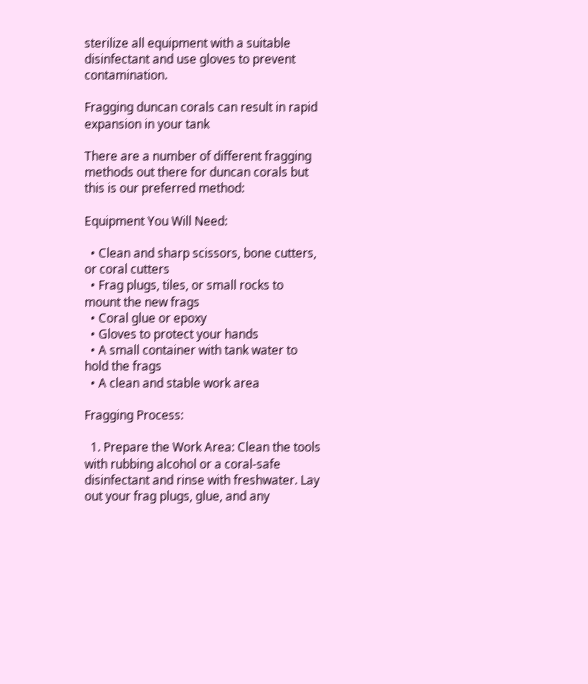sterilize all equipment with a suitable disinfectant and use gloves to prevent contamination.

Fragging duncan corals can result in rapid expansion in your tank

There are a number of different fragging methods out there for duncan corals but this is our preferred method:

Equipment You Will Need:

  • Clean and sharp scissors, bone cutters, or coral cutters
  • Frag plugs, tiles, or small rocks to mount the new frags
  • Coral glue or epoxy
  • Gloves to protect your hands
  • A small container with tank water to hold the frags
  • A clean and stable work area

Fragging Process:

  1. Prepare the Work Area: Clean the tools with rubbing alcohol or a coral-safe disinfectant and rinse with freshwater. Lay out your frag plugs, glue, and any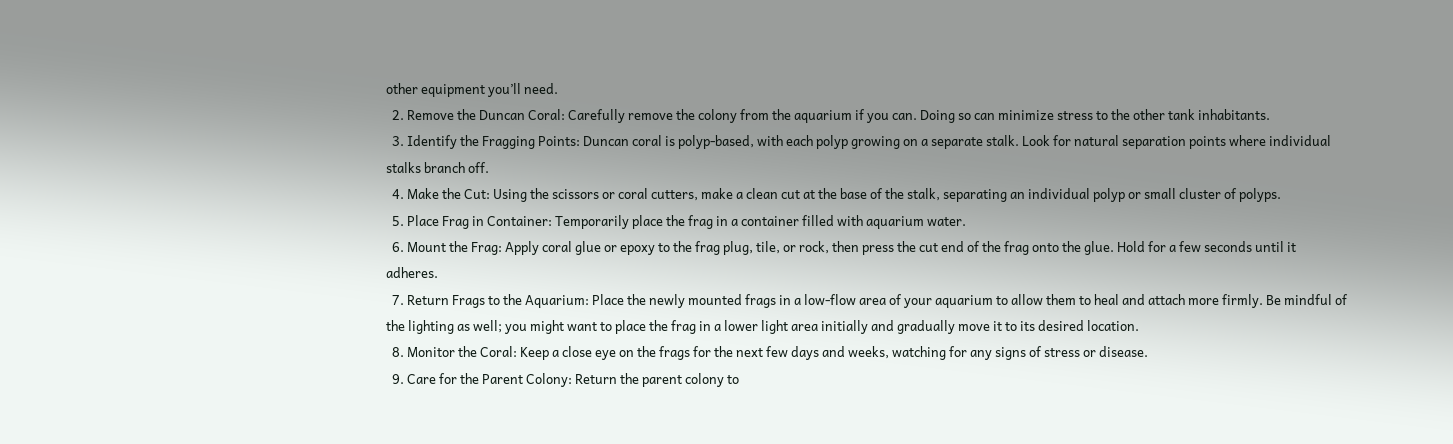other equipment you’ll need.
  2. Remove the Duncan Coral: Carefully remove the colony from the aquarium if you can. Doing so can minimize stress to the other tank inhabitants.
  3. Identify the Fragging Points: Duncan coral is polyp-based, with each polyp growing on a separate stalk. Look for natural separation points where individual stalks branch off.
  4. Make the Cut: Using the scissors or coral cutters, make a clean cut at the base of the stalk, separating an individual polyp or small cluster of polyps.
  5. Place Frag in Container: Temporarily place the frag in a container filled with aquarium water.
  6. Mount the Frag: Apply coral glue or epoxy to the frag plug, tile, or rock, then press the cut end of the frag onto the glue. Hold for a few seconds until it adheres.
  7. Return Frags to the Aquarium: Place the newly mounted frags in a low-flow area of your aquarium to allow them to heal and attach more firmly. Be mindful of the lighting as well; you might want to place the frag in a lower light area initially and gradually move it to its desired location.
  8. Monitor the Coral: Keep a close eye on the frags for the next few days and weeks, watching for any signs of stress or disease.
  9. Care for the Parent Colony: Return the parent colony to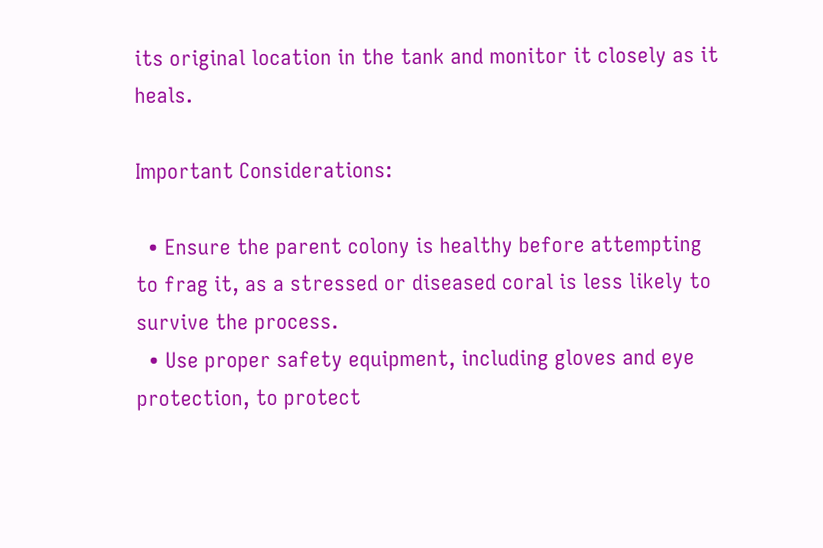its original location in the tank and monitor it closely as it heals.

Important Considerations:

  • Ensure the parent colony is healthy before attempting to frag it, as a stressed or diseased coral is less likely to survive the process.
  • Use proper safety equipment, including gloves and eye protection, to protect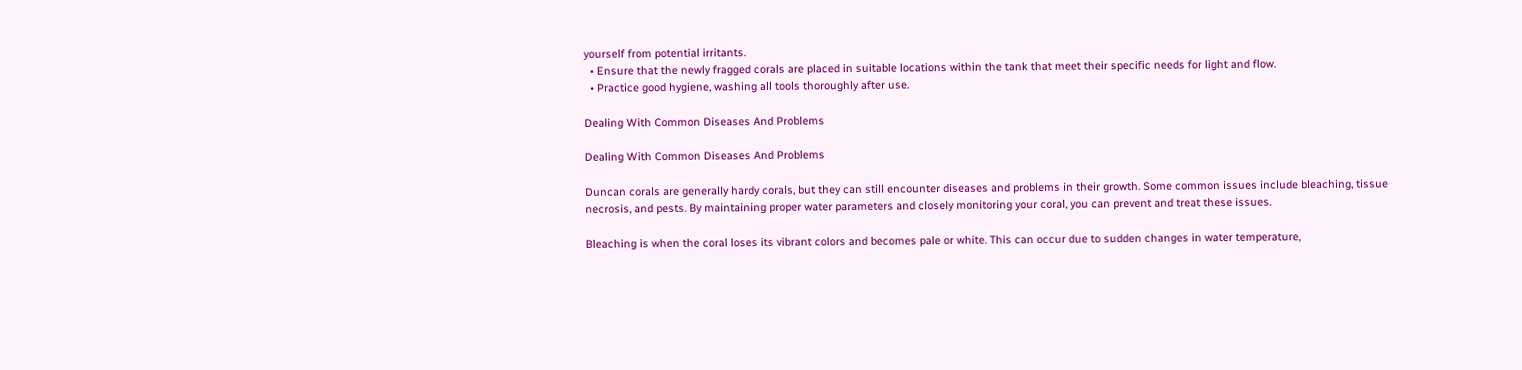yourself from potential irritants.
  • Ensure that the newly fragged corals are placed in suitable locations within the tank that meet their specific needs for light and flow.
  • Practice good hygiene, washing all tools thoroughly after use.

Dealing With Common Diseases And Problems

Dealing With Common Diseases And Problems

Duncan corals are generally hardy corals, but they can still encounter diseases and problems in their growth. Some common issues include bleaching, tissue necrosis, and pests. By maintaining proper water parameters and closely monitoring your coral, you can prevent and treat these issues.

Bleaching is when the coral loses its vibrant colors and becomes pale or white. This can occur due to sudden changes in water temperature,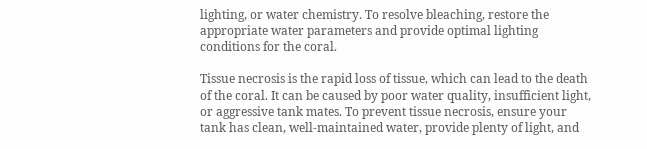lighting, or water chemistry. To resolve bleaching, restore the appropriate water parameters and provide optimal lighting conditions for the coral.

Tissue necrosis is the rapid loss of tissue, which can lead to the death of the coral. It can be caused by poor water quality, insufficient light, or aggressive tank mates. To prevent tissue necrosis, ensure your tank has clean, well-maintained water, provide plenty of light, and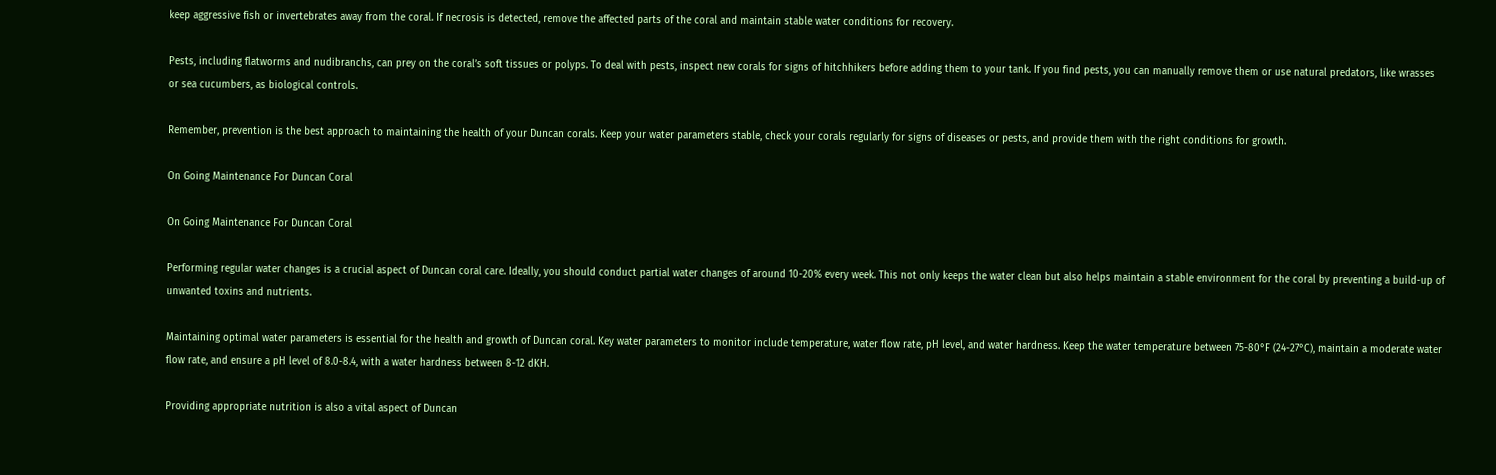keep aggressive fish or invertebrates away from the coral. If necrosis is detected, remove the affected parts of the coral and maintain stable water conditions for recovery.

Pests, including flatworms and nudibranchs, can prey on the coral’s soft tissues or polyps. To deal with pests, inspect new corals for signs of hitchhikers before adding them to your tank. If you find pests, you can manually remove them or use natural predators, like wrasses or sea cucumbers, as biological controls.

Remember, prevention is the best approach to maintaining the health of your Duncan corals. Keep your water parameters stable, check your corals regularly for signs of diseases or pests, and provide them with the right conditions for growth.

On Going Maintenance For Duncan Coral

On Going Maintenance For Duncan Coral

Performing regular water changes is a crucial aspect of Duncan coral care. Ideally, you should conduct partial water changes of around 10-20% every week. This not only keeps the water clean but also helps maintain a stable environment for the coral by preventing a build-up of unwanted toxins and nutrients.

Maintaining optimal water parameters is essential for the health and growth of Duncan coral. Key water parameters to monitor include temperature, water flow rate, pH level, and water hardness. Keep the water temperature between 75-80°F (24-27°C), maintain a moderate water flow rate, and ensure a pH level of 8.0-8.4, with a water hardness between 8-12 dKH.

Providing appropriate nutrition is also a vital aspect of Duncan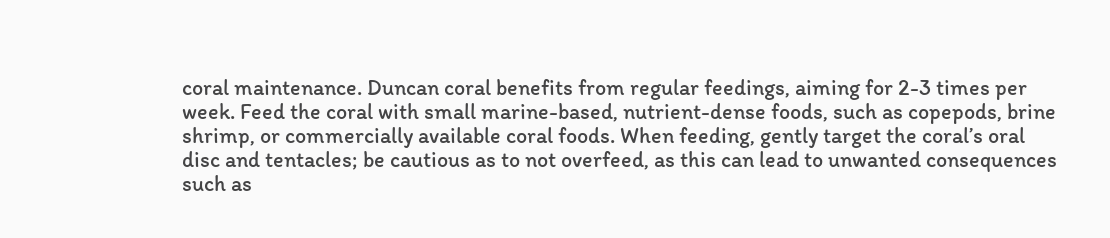coral maintenance. Duncan coral benefits from regular feedings, aiming for 2-3 times per week. Feed the coral with small marine-based, nutrient-dense foods, such as copepods, brine shrimp, or commercially available coral foods. When feeding, gently target the coral’s oral disc and tentacles; be cautious as to not overfeed, as this can lead to unwanted consequences such as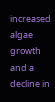increased algae growth and a decline in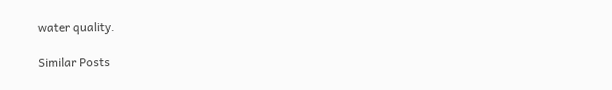water quality.

Similar Posts